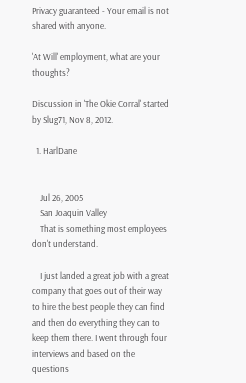Privacy guaranteed - Your email is not shared with anyone.

'At Will' employment, what are your thoughts?

Discussion in 'The Okie Corral' started by Slug71, Nov 8, 2012.

  1. HarlDane


    Jul 26, 2005
    San Joaquin Valley
    That is something most employees don't understand.

    I just landed a great job with a great company that goes out of their way to hire the best people they can find and then do everything they can to keep them there. I went through four interviews and based on the questions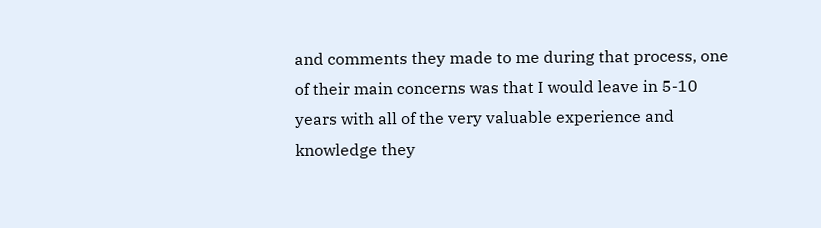and comments they made to me during that process, one of their main concerns was that I would leave in 5-10 years with all of the very valuable experience and knowledge they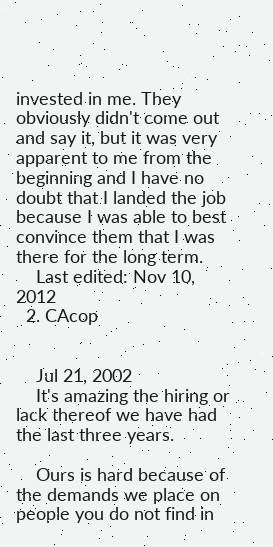invested in me. They obviously didn't come out and say it, but it was very apparent to me from the beginning and I have no doubt that I landed the job because I was able to best convince them that I was there for the long term.
    Last edited: Nov 10, 2012
  2. CAcop


    Jul 21, 2002
    It's amazing the hiring or lack thereof we have had the last three years.

    Ours is hard because of the demands we place on people you do not find in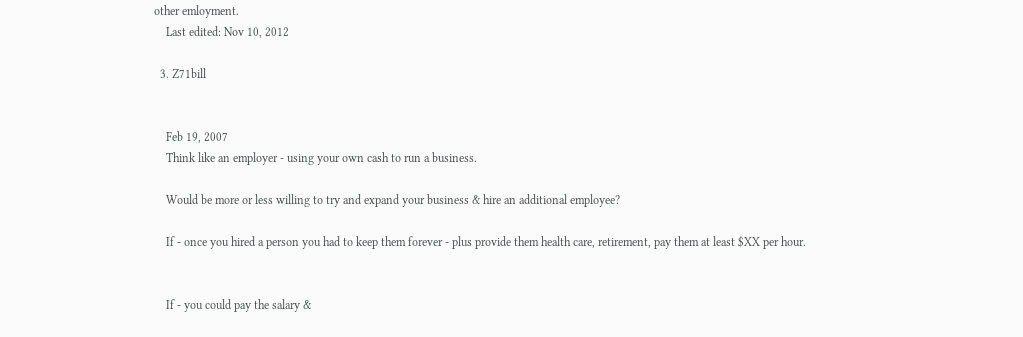other emloyment.
    Last edited: Nov 10, 2012

  3. Z71bill


    Feb 19, 2007
    Think like an employer - using your own cash to run a business.

    Would be more or less willing to try and expand your business & hire an additional employee?

    If - once you hired a person you had to keep them forever - plus provide them health care, retirement, pay them at least $XX per hour.


    If - you could pay the salary &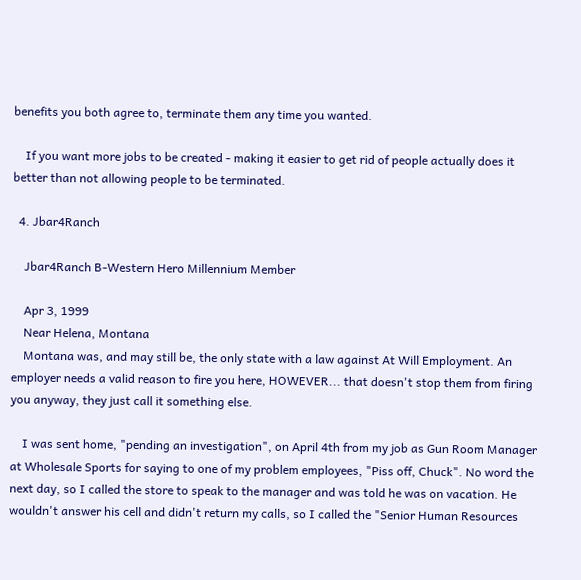benefits you both agree to, terminate them any time you wanted.

    If you want more jobs to be created - making it easier to get rid of people actually does it better than not allowing people to be terminated.

  4. Jbar4Ranch

    Jbar4Ranch B-Western Hero Millennium Member

    Apr 3, 1999
    Near Helena, Montana
    Montana was, and may still be, the only state with a law against At Will Employment. An employer needs a valid reason to fire you here, HOWEVER... that doesn't stop them from firing you anyway, they just call it something else.

    I was sent home, "pending an investigation", on April 4th from my job as Gun Room Manager at Wholesale Sports for saying to one of my problem employees, "Piss off, Chuck". No word the next day, so I called the store to speak to the manager and was told he was on vacation. He wouldn't answer his cell and didn't return my calls, so I called the "Senior Human Resources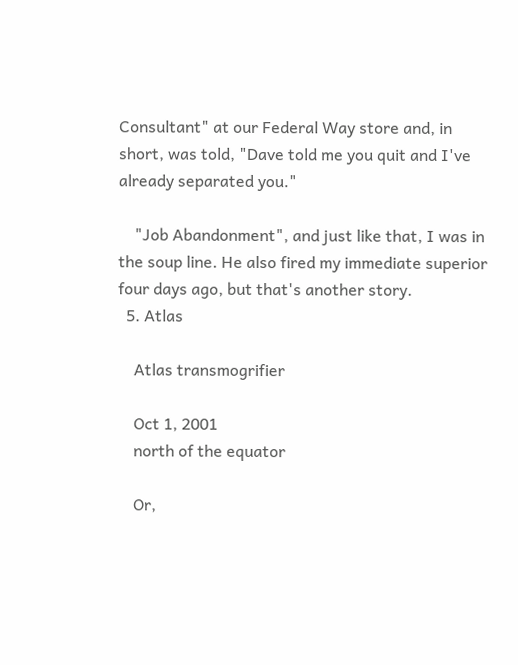Consultant" at our Federal Way store and, in short, was told, "Dave told me you quit and I've already separated you."

    "Job Abandonment", and just like that, I was in the soup line. He also fired my immediate superior four days ago, but that's another story.
  5. Atlas

    Atlas transmogrifier

    Oct 1, 2001
    north of the equator

    Or,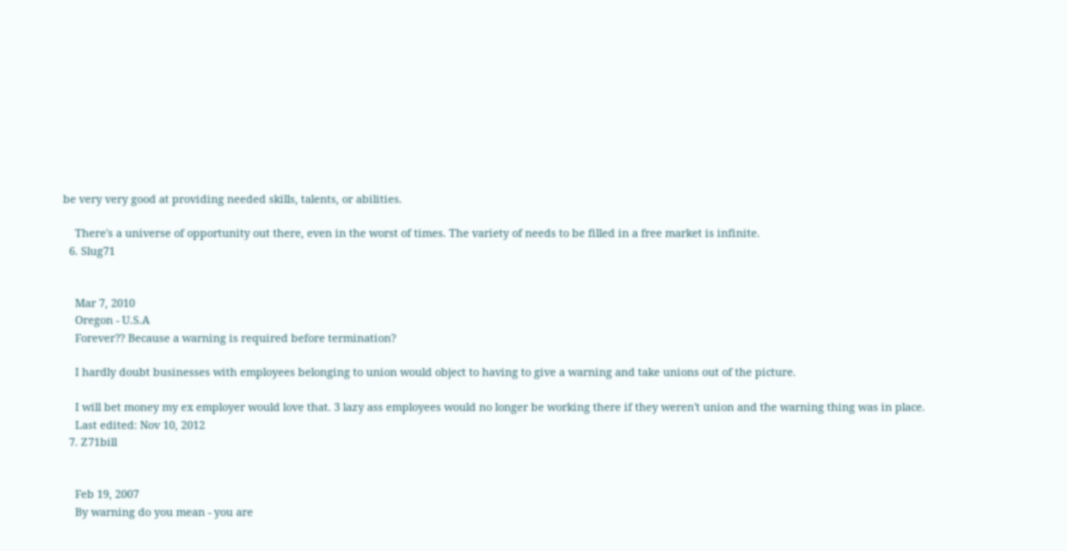be very very good at providing needed skills, talents, or abilities.

    There's a universe of opportunity out there, even in the worst of times. The variety of needs to be filled in a free market is infinite.
  6. Slug71


    Mar 7, 2010
    Oregon - U.S.A
    Forever?? Because a warning is required before termination?

    I hardly doubt businesses with employees belonging to union would object to having to give a warning and take unions out of the picture.

    I will bet money my ex employer would love that. 3 lazy ass employees would no longer be working there if they weren't union and the warning thing was in place.
    Last edited: Nov 10, 2012
  7. Z71bill


    Feb 19, 2007
    By warning do you mean - you are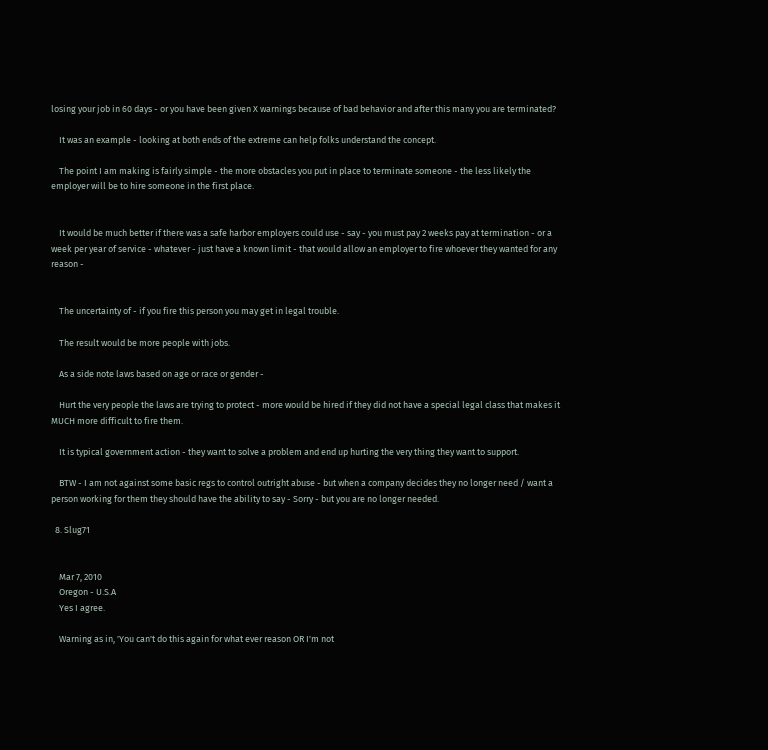losing your job in 60 days - or you have been given X warnings because of bad behavior and after this many you are terminated?

    It was an example - looking at both ends of the extreme can help folks understand the concept.

    The point I am making is fairly simple - the more obstacles you put in place to terminate someone - the less likely the employer will be to hire someone in the first place.


    It would be much better if there was a safe harbor employers could use - say - you must pay 2 weeks pay at termination - or a week per year of service - whatever - just have a known limit - that would allow an employer to fire whoever they wanted for any reason -


    The uncertainty of - if you fire this person you may get in legal trouble.

    The result would be more people with jobs.

    As a side note laws based on age or race or gender -

    Hurt the very people the laws are trying to protect - more would be hired if they did not have a special legal class that makes it MUCH more difficult to fire them.

    It is typical government action - they want to solve a problem and end up hurting the very thing they want to support.

    BTW - I am not against some basic regs to control outright abuse - but when a company decides they no longer need / want a person working for them they should have the ability to say - Sorry - but you are no longer needed.

  8. Slug71


    Mar 7, 2010
    Oregon - U.S.A
    Yes I agree.

    Warning as in, 'You can't do this again for what ever reason OR I'm not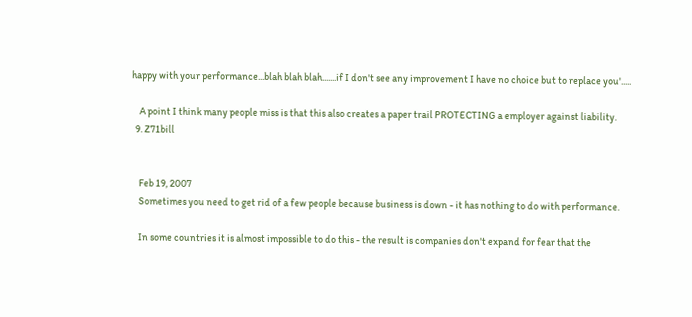happy with your performance...blah blah blah.......if I don't see any improvement I have no choice but to replace you'.....

    A point I think many people miss is that this also creates a paper trail PROTECTING a employer against liability.
  9. Z71bill


    Feb 19, 2007
    Sometimes you need to get rid of a few people because business is down - it has nothing to do with performance.

    In some countries it is almost impossible to do this - the result is companies don't expand for fear that the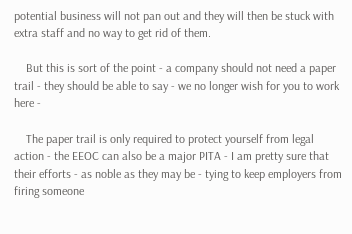potential business will not pan out and they will then be stuck with extra staff and no way to get rid of them.

    But this is sort of the point - a company should not need a paper trail - they should be able to say - we no longer wish for you to work here -

    The paper trail is only required to protect yourself from legal action - the EEOC can also be a major PITA - I am pretty sure that their efforts - as noble as they may be - tying to keep employers from firing someone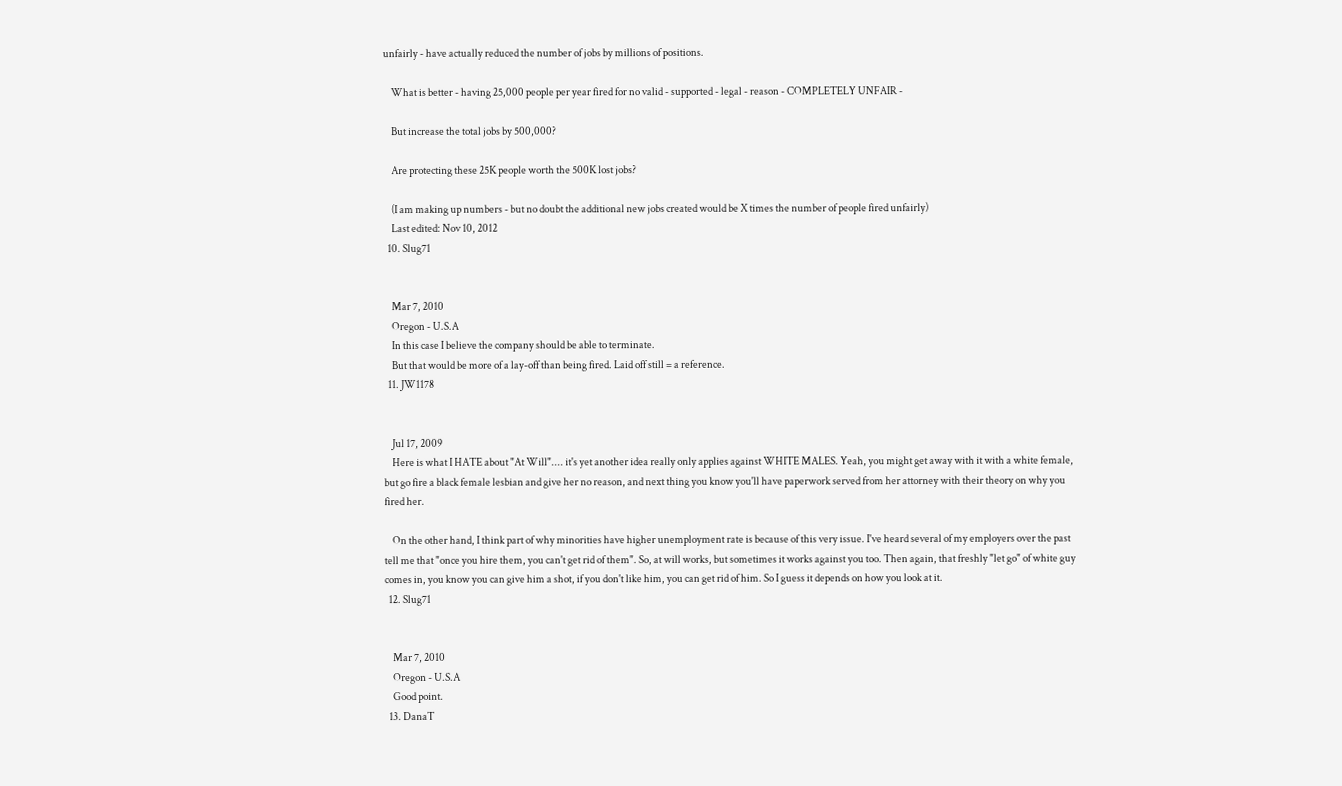unfairly - have actually reduced the number of jobs by millions of positions.

    What is better - having 25,000 people per year fired for no valid - supported - legal - reason - COMPLETELY UNFAIR -

    But increase the total jobs by 500,000?

    Are protecting these 25K people worth the 500K lost jobs?

    (I am making up numbers - but no doubt the additional new jobs created would be X times the number of people fired unfairly)
    Last edited: Nov 10, 2012
  10. Slug71


    Mar 7, 2010
    Oregon - U.S.A
    In this case I believe the company should be able to terminate.
    But that would be more of a lay-off than being fired. Laid off still = a reference.
  11. JW1178


    Jul 17, 2009
    Here is what I HATE about "At Will".... it's yet another idea really only applies against WHITE MALES. Yeah, you might get away with it with a white female, but go fire a black female lesbian and give her no reason, and next thing you know you'll have paperwork served from her attorney with their theory on why you fired her.

    On the other hand, I think part of why minorities have higher unemployment rate is because of this very issue. I've heard several of my employers over the past tell me that "once you hire them, you can't get rid of them". So, at will works, but sometimes it works against you too. Then again, that freshly "let go" of white guy comes in, you know you can give him a shot, if you don't like him, you can get rid of him. So I guess it depends on how you look at it.
  12. Slug71


    Mar 7, 2010
    Oregon - U.S.A
    Good point.
  13. DanaT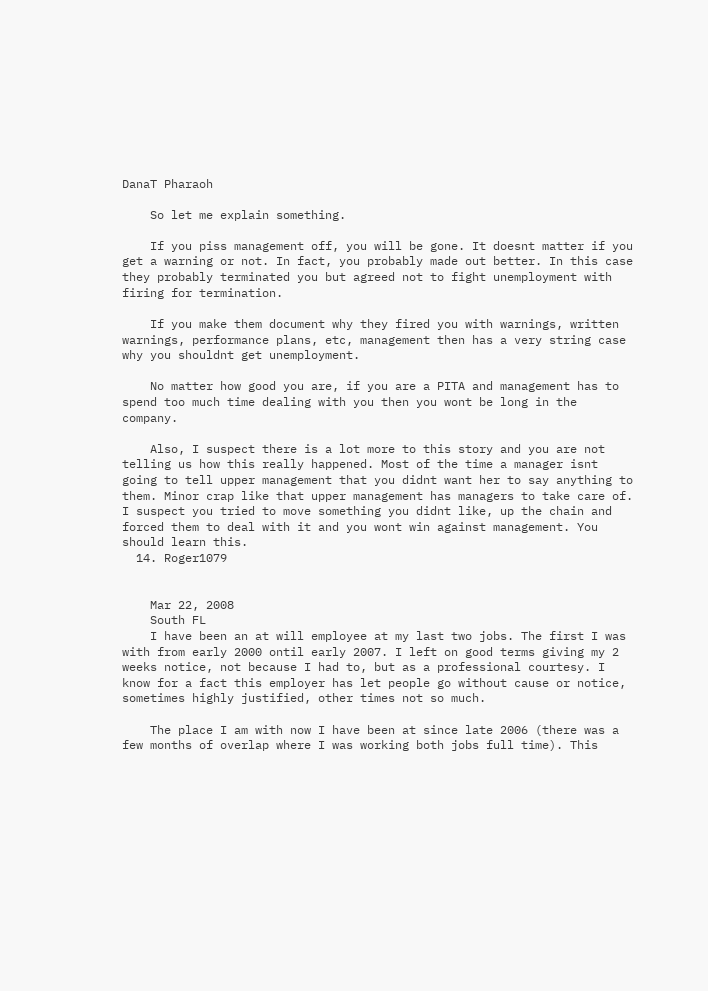DanaT Pharaoh

    So let me explain something.

    If you piss management off, you will be gone. It doesnt matter if you get a warning or not. In fact, you probably made out better. In this case they probably terminated you but agreed not to fight unemployment with firing for termination.

    If you make them document why they fired you with warnings, written warnings, performance plans, etc, management then has a very string case why you shouldnt get unemployment.

    No matter how good you are, if you are a PITA and management has to spend too much time dealing with you then you wont be long in the company.

    Also, I suspect there is a lot more to this story and you are not telling us how this really happened. Most of the time a manager isnt going to tell upper management that you didnt want her to say anything to them. Minor crap like that upper management has managers to take care of. I suspect you tried to move something you didnt like, up the chain and forced them to deal with it and you wont win against management. You should learn this.
  14. Roger1079


    Mar 22, 2008
    South FL
    I have been an at will employee at my last two jobs. The first I was with from early 2000 ontil early 2007. I left on good terms giving my 2 weeks notice, not because I had to, but as a professional courtesy. I know for a fact this employer has let people go without cause or notice, sometimes highly justified, other times not so much.

    The place I am with now I have been at since late 2006 (there was a few months of overlap where I was working both jobs full time). This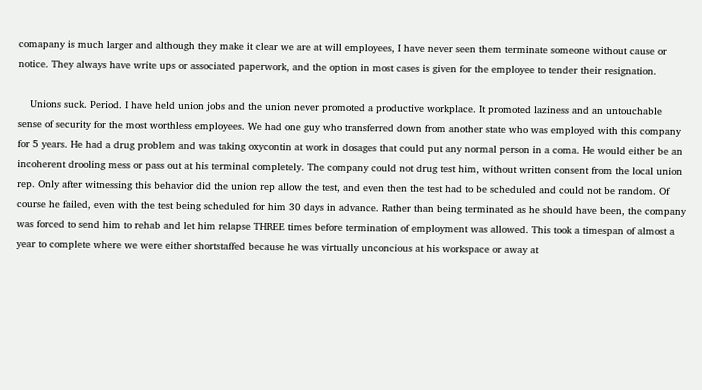comapany is much larger and although they make it clear we are at will employees, I have never seen them terminate someone without cause or notice. They always have write ups or associated paperwork, and the option in most cases is given for the employee to tender their resignation.

    Unions suck. Period. I have held union jobs and the union never promoted a productive workplace. It promoted laziness and an untouchable sense of security for the most worthless employees. We had one guy who transferred down from another state who was employed with this company for 5 years. He had a drug problem and was taking oxycontin at work in dosages that could put any normal person in a coma. He would either be an incoherent drooling mess or pass out at his terminal completely. The company could not drug test him, without written consent from the local union rep. Only after witnessing this behavior did the union rep allow the test, and even then the test had to be scheduled and could not be random. Of course he failed, even with the test being scheduled for him 30 days in advance. Rather than being terminated as he should have been, the company was forced to send him to rehab and let him relapse THREE times before termination of employment was allowed. This took a timespan of almost a year to complete where we were either shortstaffed because he was virtually unconcious at his workspace or away at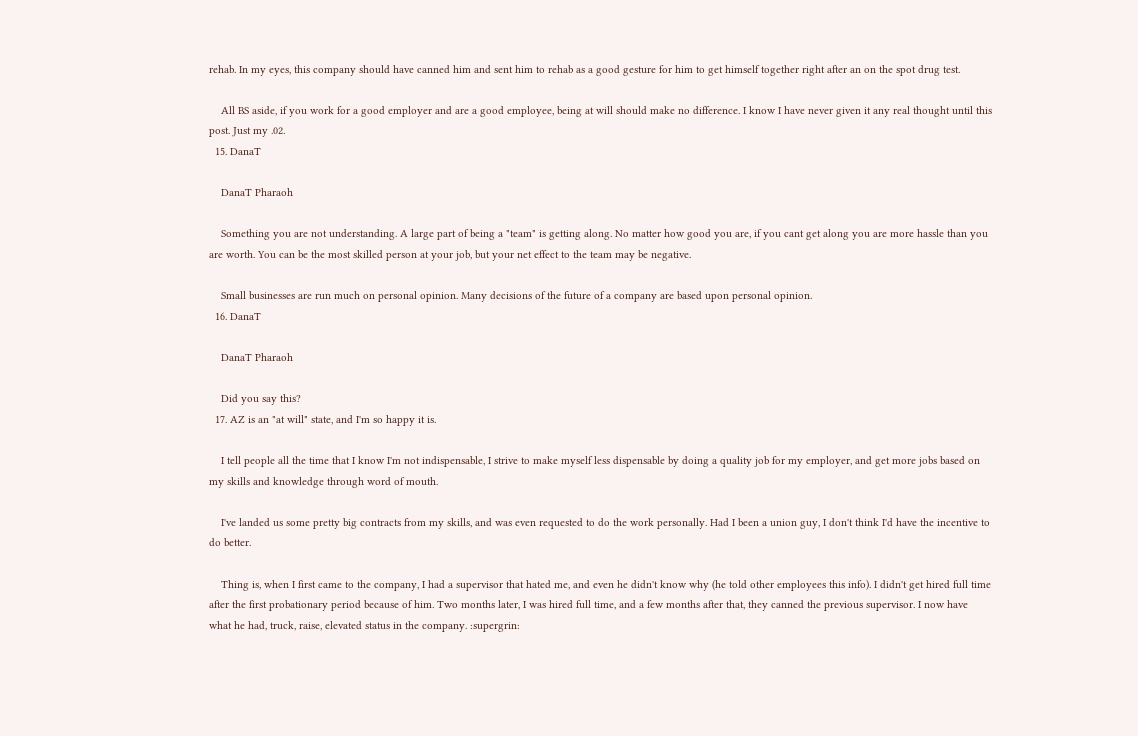rehab. In my eyes, this company should have canned him and sent him to rehab as a good gesture for him to get himself together right after an on the spot drug test.

    All BS aside, if you work for a good employer and are a good employee, being at will should make no difference. I know I have never given it any real thought until this post. Just my .02.
  15. DanaT

    DanaT Pharaoh

    Something you are not understanding. A large part of being a "team" is getting along. No matter how good you are, if you cant get along you are more hassle than you are worth. You can be the most skilled person at your job, but your net effect to the team may be negative.

    Small businesses are run much on personal opinion. Many decisions of the future of a company are based upon personal opinion.
  16. DanaT

    DanaT Pharaoh

    Did you say this?
  17. AZ is an "at will" state, and I'm so happy it is.

    I tell people all the time that I know I'm not indispensable, I strive to make myself less dispensable by doing a quality job for my employer, and get more jobs based on my skills and knowledge through word of mouth.

    I've landed us some pretty big contracts from my skills, and was even requested to do the work personally. Had I been a union guy, I don't think I'd have the incentive to do better.

    Thing is, when I first came to the company, I had a supervisor that hated me, and even he didn't know why (he told other employees this info). I didn't get hired full time after the first probationary period because of him. Two months later, I was hired full time, and a few months after that, they canned the previous supervisor. I now have what he had, truck, raise, elevated status in the company. :supergrin: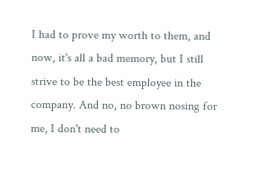I had to prove my worth to them, and now, it's all a bad memory, but I still strive to be the best employee in the company. And no, no brown nosing for me, I don't need to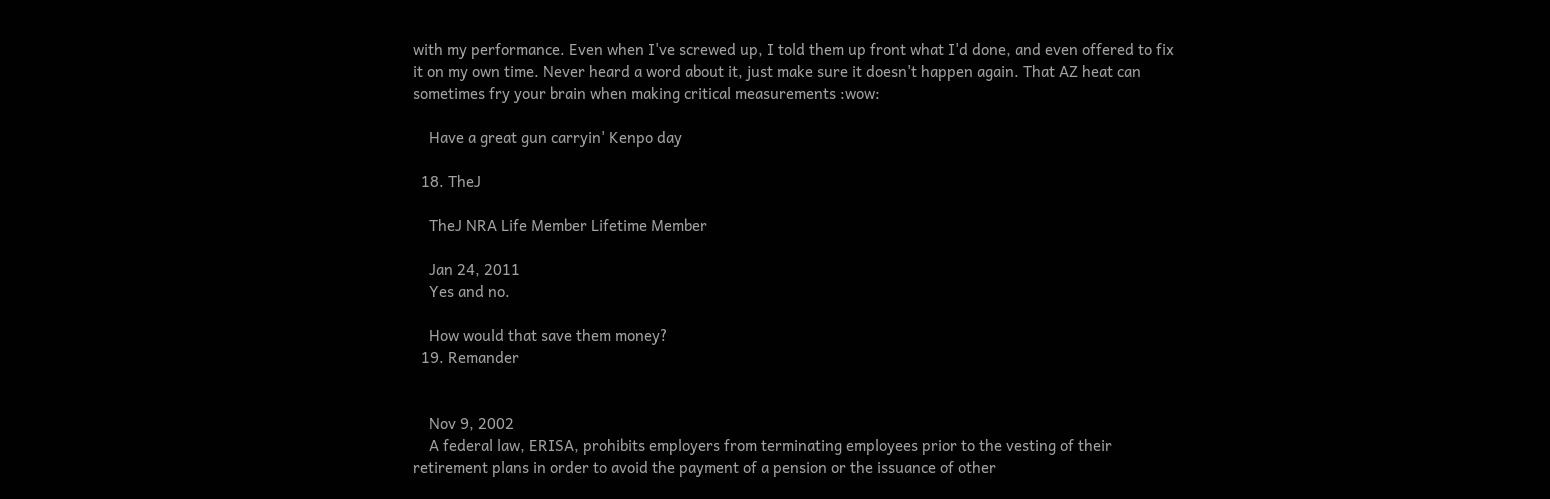with my performance. Even when I've screwed up, I told them up front what I'd done, and even offered to fix it on my own time. Never heard a word about it, just make sure it doesn't happen again. That AZ heat can sometimes fry your brain when making critical measurements :wow:

    Have a great gun carryin' Kenpo day

  18. TheJ

    TheJ NRA Life Member Lifetime Member

    Jan 24, 2011
    Yes and no.

    How would that save them money?
  19. Remander


    Nov 9, 2002
    A federal law, ERISA, prohibits employers from terminating employees prior to the vesting of their retirement plans in order to avoid the payment of a pension or the issuance of other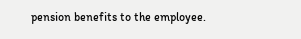pension benefits to the employee.